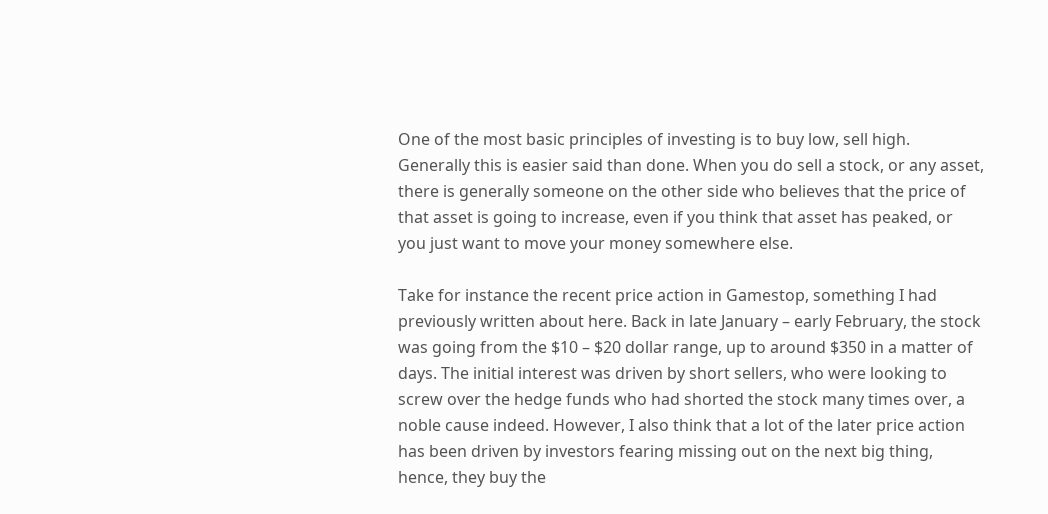One of the most basic principles of investing is to buy low, sell high. Generally this is easier said than done. When you do sell a stock, or any asset, there is generally someone on the other side who believes that the price of that asset is going to increase, even if you think that asset has peaked, or you just want to move your money somewhere else.

Take for instance the recent price action in Gamestop, something I had previously written about here. Back in late January – early February, the stock was going from the $10 – $20 dollar range, up to around $350 in a matter of days. The initial interest was driven by short sellers, who were looking to screw over the hedge funds who had shorted the stock many times over, a noble cause indeed. However, I also think that a lot of the later price action has been driven by investors fearing missing out on the next big thing, hence, they buy the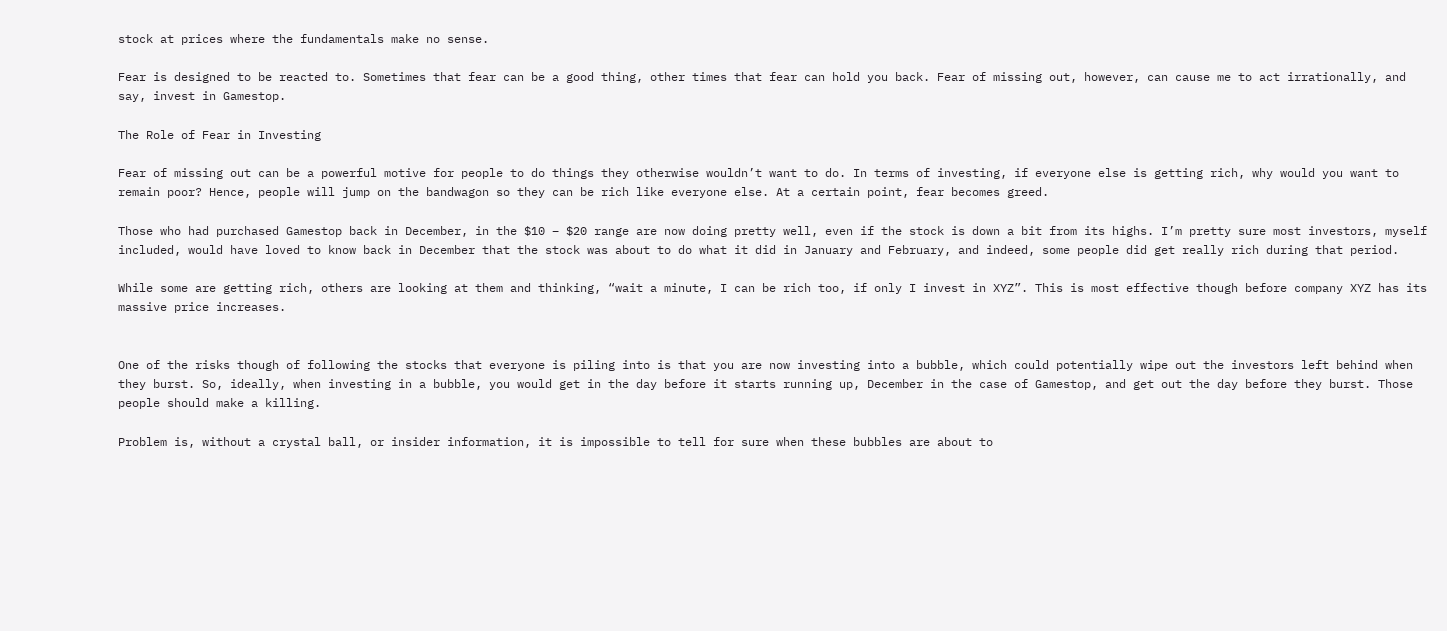stock at prices where the fundamentals make no sense.

Fear is designed to be reacted to. Sometimes that fear can be a good thing, other times that fear can hold you back. Fear of missing out, however, can cause me to act irrationally, and say, invest in Gamestop.

The Role of Fear in Investing

Fear of missing out can be a powerful motive for people to do things they otherwise wouldn’t want to do. In terms of investing, if everyone else is getting rich, why would you want to remain poor? Hence, people will jump on the bandwagon so they can be rich like everyone else. At a certain point, fear becomes greed.

Those who had purchased Gamestop back in December, in the $10 – $20 range are now doing pretty well, even if the stock is down a bit from its highs. I’m pretty sure most investors, myself included, would have loved to know back in December that the stock was about to do what it did in January and February, and indeed, some people did get really rich during that period.

While some are getting rich, others are looking at them and thinking, “wait a minute, I can be rich too, if only I invest in XYZ”. This is most effective though before company XYZ has its massive price increases.


One of the risks though of following the stocks that everyone is piling into is that you are now investing into a bubble, which could potentially wipe out the investors left behind when they burst. So, ideally, when investing in a bubble, you would get in the day before it starts running up, December in the case of Gamestop, and get out the day before they burst. Those people should make a killing.

Problem is, without a crystal ball, or insider information, it is impossible to tell for sure when these bubbles are about to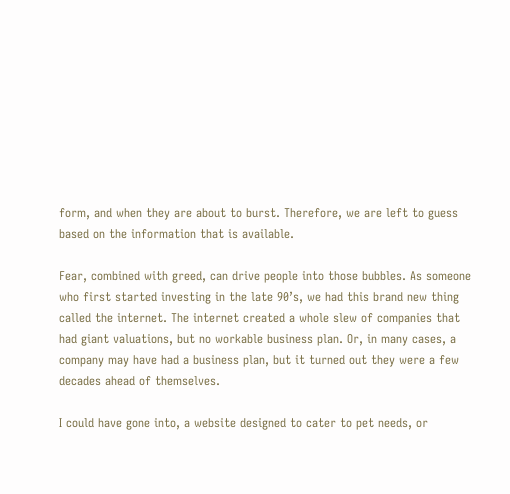form, and when they are about to burst. Therefore, we are left to guess based on the information that is available.

Fear, combined with greed, can drive people into those bubbles. As someone who first started investing in the late 90’s, we had this brand new thing called the internet. The internet created a whole slew of companies that had giant valuations, but no workable business plan. Or, in many cases, a company may have had a business plan, but it turned out they were a few decades ahead of themselves.

I could have gone into, a website designed to cater to pet needs, or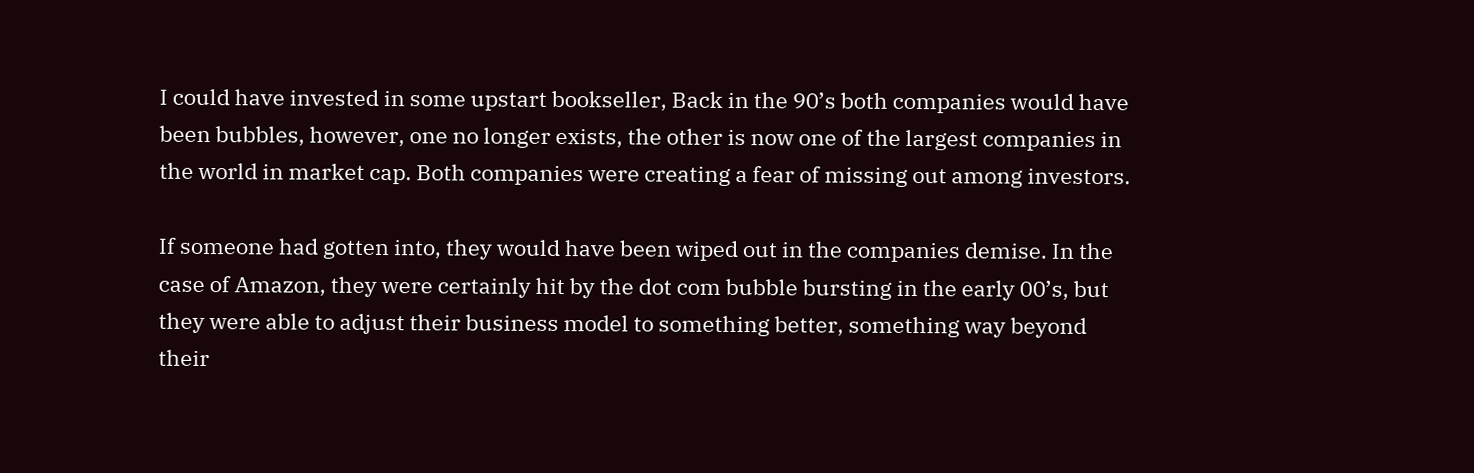I could have invested in some upstart bookseller, Back in the 90’s both companies would have been bubbles, however, one no longer exists, the other is now one of the largest companies in the world in market cap. Both companies were creating a fear of missing out among investors.

If someone had gotten into, they would have been wiped out in the companies demise. In the case of Amazon, they were certainly hit by the dot com bubble bursting in the early 00’s, but they were able to adjust their business model to something better, something way beyond their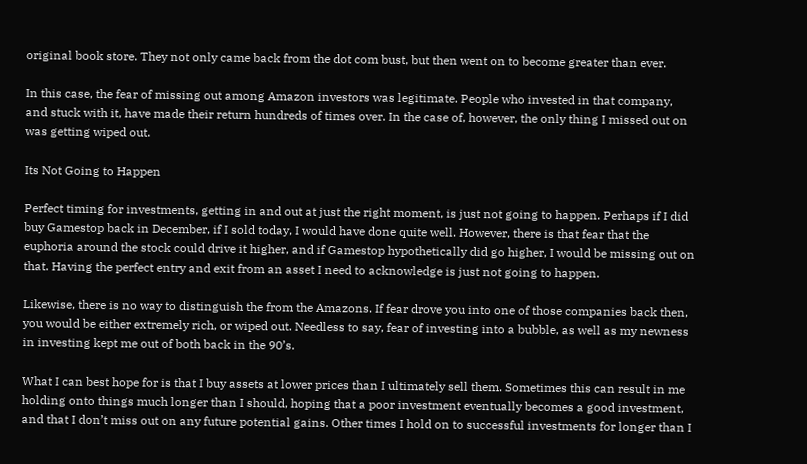original book store. They not only came back from the dot com bust, but then went on to become greater than ever.

In this case, the fear of missing out among Amazon investors was legitimate. People who invested in that company, and stuck with it, have made their return hundreds of times over. In the case of, however, the only thing I missed out on was getting wiped out.

Its Not Going to Happen

Perfect timing for investments, getting in and out at just the right moment, is just not going to happen. Perhaps if I did buy Gamestop back in December, if I sold today, I would have done quite well. However, there is that fear that the euphoria around the stock could drive it higher, and if Gamestop hypothetically did go higher, I would be missing out on that. Having the perfect entry and exit from an asset I need to acknowledge is just not going to happen.

Likewise, there is no way to distinguish the from the Amazons. If fear drove you into one of those companies back then, you would be either extremely rich, or wiped out. Needless to say, fear of investing into a bubble, as well as my newness in investing kept me out of both back in the 90’s.

What I can best hope for is that I buy assets at lower prices than I ultimately sell them. Sometimes this can result in me holding onto things much longer than I should, hoping that a poor investment eventually becomes a good investment, and that I don’t miss out on any future potential gains. Other times I hold on to successful investments for longer than I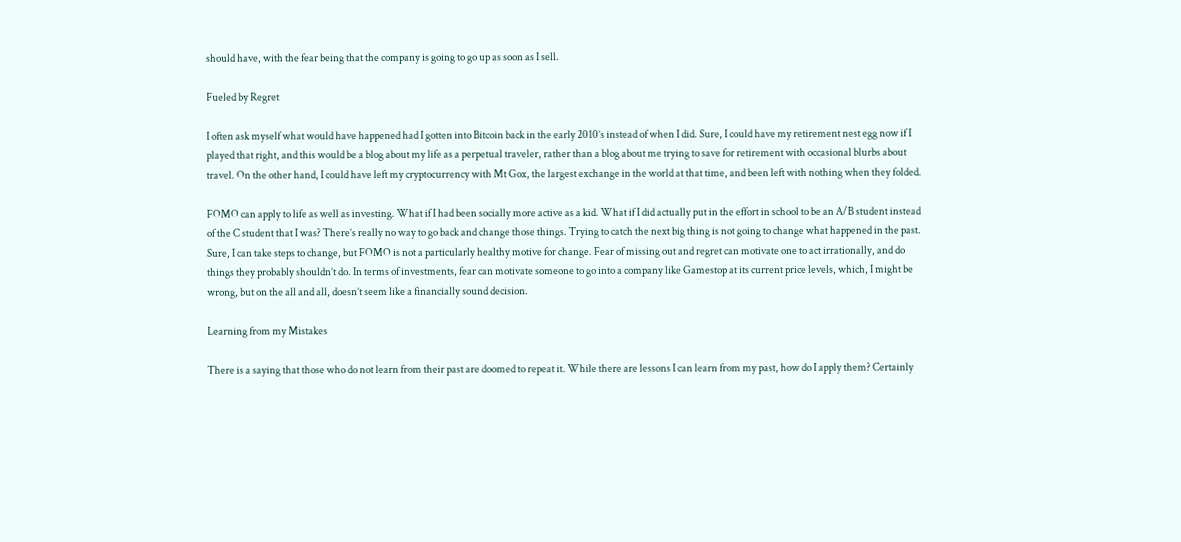should have, with the fear being that the company is going to go up as soon as I sell.

Fueled by Regret

I often ask myself what would have happened had I gotten into Bitcoin back in the early 2010’s instead of when I did. Sure, I could have my retirement nest egg now if I played that right, and this would be a blog about my life as a perpetual traveler, rather than a blog about me trying to save for retirement with occasional blurbs about travel. On the other hand, I could have left my cryptocurrency with Mt Gox, the largest exchange in the world at that time, and been left with nothing when they folded.

FOMO can apply to life as well as investing. What if I had been socially more active as a kid. What if I did actually put in the effort in school to be an A/B student instead of the C student that I was? There’s really no way to go back and change those things. Trying to catch the next big thing is not going to change what happened in the past. Sure, I can take steps to change, but FOMO is not a particularly healthy motive for change. Fear of missing out and regret can motivate one to act irrationally, and do things they probably shouldn’t do. In terms of investments, fear can motivate someone to go into a company like Gamestop at its current price levels, which, I might be wrong, but on the all and all, doesn’t seem like a financially sound decision.

Learning from my Mistakes

There is a saying that those who do not learn from their past are doomed to repeat it. While there are lessons I can learn from my past, how do I apply them? Certainly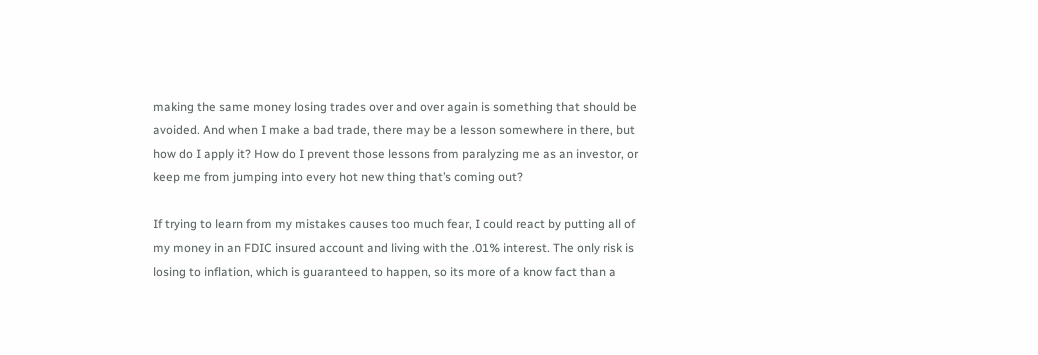making the same money losing trades over and over again is something that should be avoided. And when I make a bad trade, there may be a lesson somewhere in there, but how do I apply it? How do I prevent those lessons from paralyzing me as an investor, or keep me from jumping into every hot new thing that’s coming out?

If trying to learn from my mistakes causes too much fear, I could react by putting all of my money in an FDIC insured account and living with the .01% interest. The only risk is losing to inflation, which is guaranteed to happen, so its more of a know fact than a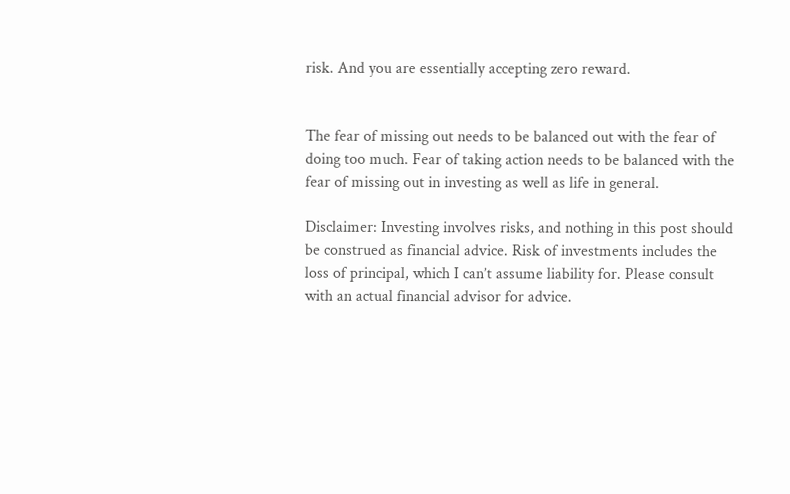risk. And you are essentially accepting zero reward.


The fear of missing out needs to be balanced out with the fear of doing too much. Fear of taking action needs to be balanced with the fear of missing out in investing as well as life in general.

Disclaimer: Investing involves risks, and nothing in this post should be construed as financial advice. Risk of investments includes the loss of principal, which I can’t assume liability for. Please consult with an actual financial advisor for advice.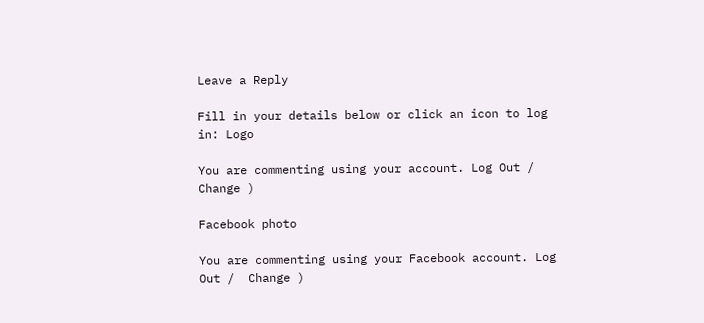Leave a Reply

Fill in your details below or click an icon to log in: Logo

You are commenting using your account. Log Out /  Change )

Facebook photo

You are commenting using your Facebook account. Log Out /  Change )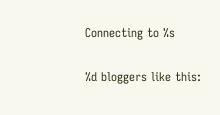Connecting to %s

%d bloggers like this: